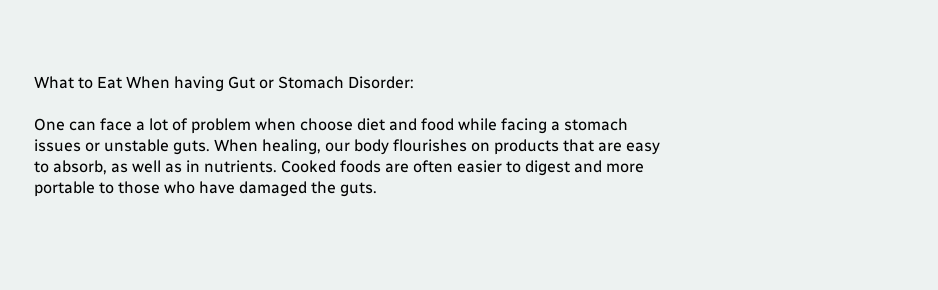What to Eat When having Gut or Stomach Disorder:

One can face a lot of problem when choose diet and food while facing a stomach issues or unstable guts. When healing, our body flourishes on products that are easy to absorb, as well as in nutrients. Cooked foods are often easier to digest and more portable to those who have damaged the guts.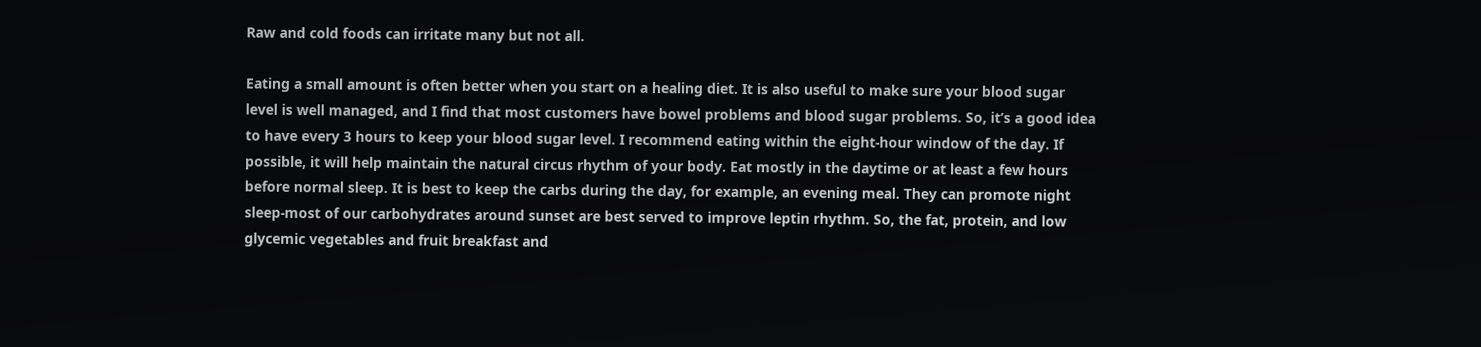Raw and cold foods can irritate many but not all.

Eating a small amount is often better when you start on a healing diet. It is also useful to make sure your blood sugar level is well managed, and I find that most customers have bowel problems and blood sugar problems. So, it’s a good idea to have every 3 hours to keep your blood sugar level. I recommend eating within the eight-hour window of the day. If possible, it will help maintain the natural circus rhythm of your body. Eat mostly in the daytime or at least a few hours before normal sleep. It is best to keep the carbs during the day, for example, an evening meal. They can promote night sleep-most of our carbohydrates around sunset are best served to improve leptin rhythm. So, the fat, protein, and low glycemic vegetables and fruit breakfast and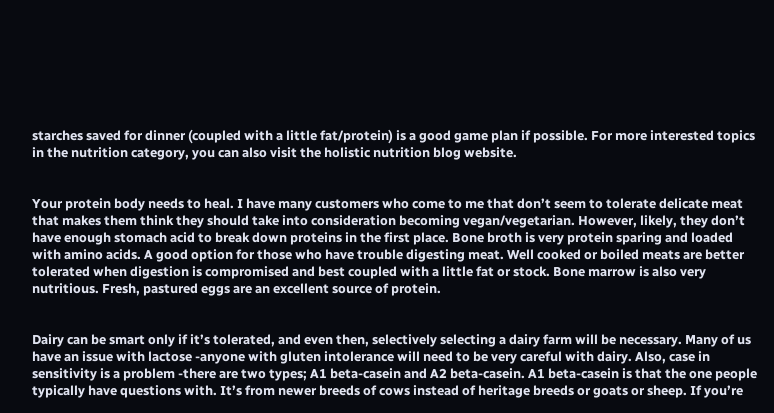starches saved for dinner (coupled with a little fat/protein) is a good game plan if possible. For more interested topics in the nutrition category, you can also visit the holistic nutrition blog website.


Your protein body needs to heal. I have many customers who come to me that don’t seem to tolerate delicate meat that makes them think they should take into consideration becoming vegan/vegetarian. However, likely, they don’t have enough stomach acid to break down proteins in the first place. Bone broth is very protein sparing and loaded with amino acids. A good option for those who have trouble digesting meat. Well cooked or boiled meats are better tolerated when digestion is compromised and best coupled with a little fat or stock. Bone marrow is also very nutritious. Fresh, pastured eggs are an excellent source of protein.


Dairy can be smart only if it’s tolerated, and even then, selectively selecting a dairy farm will be necessary. Many of us have an issue with lactose -anyone with gluten intolerance will need to be very careful with dairy. Also, case in sensitivity is a problem -there are two types; A1 beta-casein and A2 beta-casein. A1 beta-casein is that the one people typically have questions with. It’s from newer breeds of cows instead of heritage breeds or goats or sheep. If you’re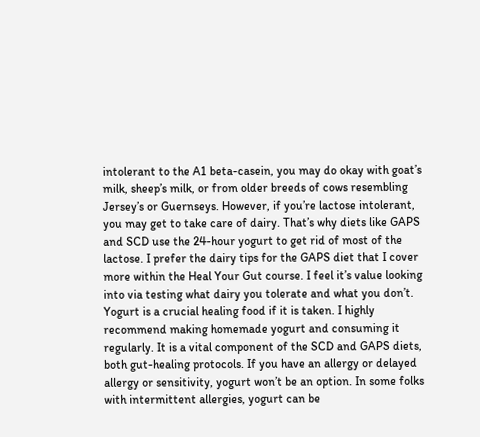intolerant to the A1 beta-casein, you may do okay with goat’s milk, sheep’s milk, or from older breeds of cows resembling Jersey’s or Guernseys. However, if you’re lactose intolerant, you may get to take care of dairy. That’s why diets like GAPS and SCD use the 24-hour yogurt to get rid of most of the lactose. I prefer the dairy tips for the GAPS diet that I cover more within the Heal Your Gut course. I feel it’s value looking into via testing what dairy you tolerate and what you don’t. Yogurt is a crucial healing food if it is taken. I highly recommend making homemade yogurt and consuming it regularly. It is a vital component of the SCD and GAPS diets, both gut-healing protocols. If you have an allergy or delayed allergy or sensitivity, yogurt won’t be an option. In some folks with intermittent allergies, yogurt can be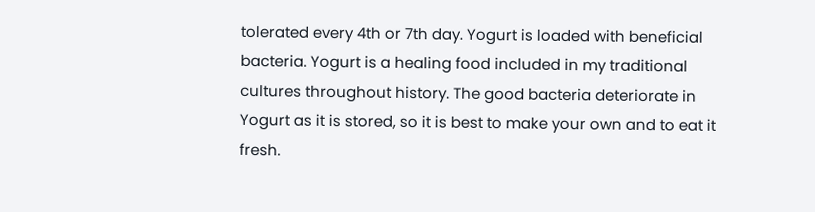tolerated every 4th or 7th day. Yogurt is loaded with beneficial bacteria. Yogurt is a healing food included in my traditional cultures throughout history. The good bacteria deteriorate in Yogurt as it is stored, so it is best to make your own and to eat it fresh.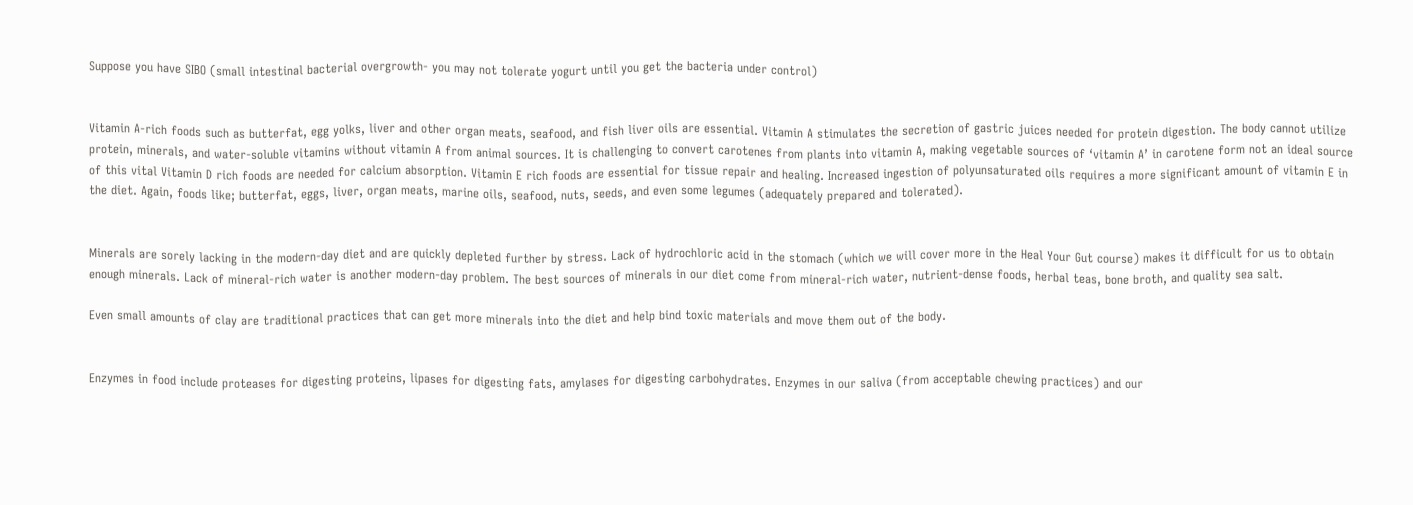Suppose you have SIBO (small intestinal bacterial overgrowth- you may not tolerate yogurt until you get the bacteria under control)


Vitamin A-rich foods such as butterfat, egg yolks, liver and other organ meats, seafood, and fish liver oils are essential. Vitamin A stimulates the secretion of gastric juices needed for protein digestion. The body cannot utilize protein, minerals, and water-soluble vitamins without vitamin A from animal sources. It is challenging to convert carotenes from plants into vitamin A, making vegetable sources of ‘vitamin A’ in carotene form not an ideal source of this vital Vitamin D rich foods are needed for calcium absorption. Vitamin E rich foods are essential for tissue repair and healing. Increased ingestion of polyunsaturated oils requires a more significant amount of vitamin E in the diet. Again, foods like; butterfat, eggs, liver, organ meats, marine oils, seafood, nuts, seeds, and even some legumes (adequately prepared and tolerated).


Minerals are sorely lacking in the modern-day diet and are quickly depleted further by stress. Lack of hydrochloric acid in the stomach (which we will cover more in the Heal Your Gut course) makes it difficult for us to obtain enough minerals. Lack of mineral-rich water is another modern-day problem. The best sources of minerals in our diet come from mineral-rich water, nutrient-dense foods, herbal teas, bone broth, and quality sea salt.

Even small amounts of clay are traditional practices that can get more minerals into the diet and help bind toxic materials and move them out of the body.


Enzymes in food include proteases for digesting proteins, lipases for digesting fats, amylases for digesting carbohydrates. Enzymes in our saliva (from acceptable chewing practices) and our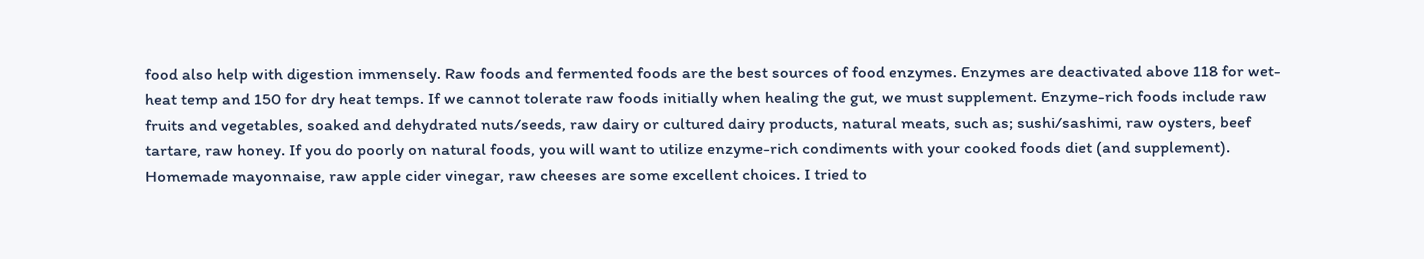food also help with digestion immensely. Raw foods and fermented foods are the best sources of food enzymes. Enzymes are deactivated above 118 for wet-heat temp and 150 for dry heat temps. If we cannot tolerate raw foods initially when healing the gut, we must supplement. Enzyme-rich foods include raw fruits and vegetables, soaked and dehydrated nuts/seeds, raw dairy or cultured dairy products, natural meats, such as; sushi/sashimi, raw oysters, beef tartare, raw honey. If you do poorly on natural foods, you will want to utilize enzyme-rich condiments with your cooked foods diet (and supplement). Homemade mayonnaise, raw apple cider vinegar, raw cheeses are some excellent choices. I tried to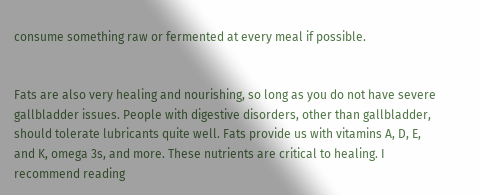consume something raw or fermented at every meal if possible.


Fats are also very healing and nourishing, so long as you do not have severe gallbladder issues. People with digestive disorders, other than gallbladder, should tolerate lubricants quite well. Fats provide us with vitamins A, D, E, and K, omega 3s, and more. These nutrients are critical to healing. I recommend reading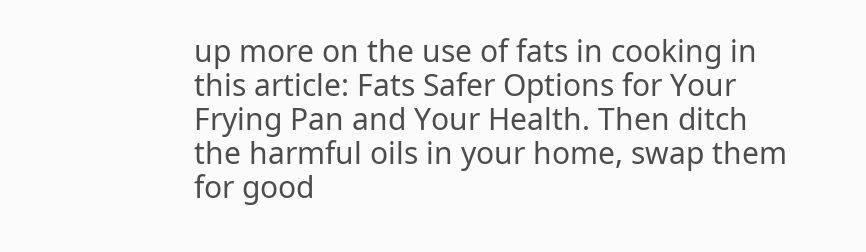up more on the use of fats in cooking in this article: Fats Safer Options for Your Frying Pan and Your Health. Then ditch the harmful oils in your home, swap them for good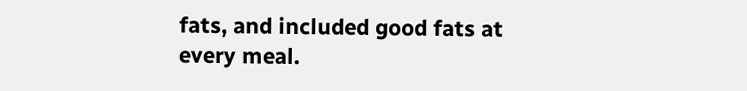fats, and included good fats at every meal.